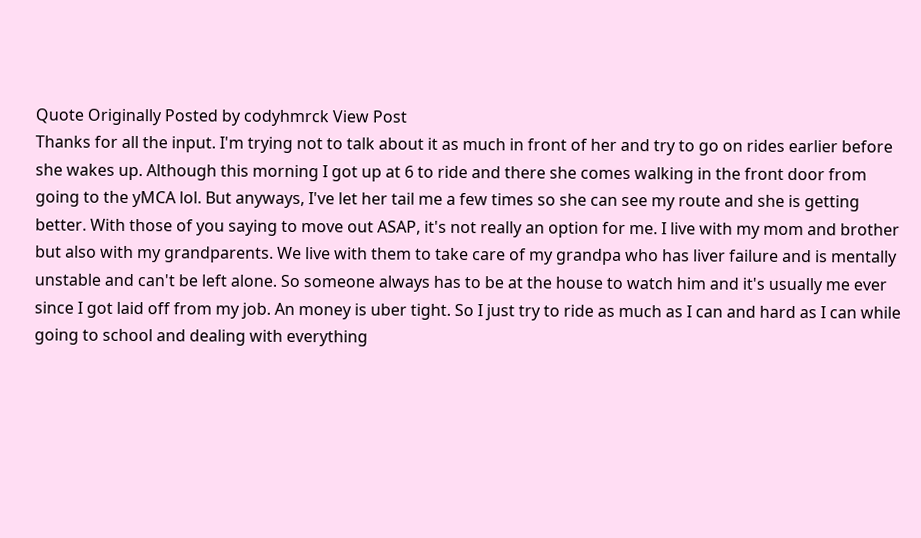Quote Originally Posted by codyhmrck View Post
Thanks for all the input. I'm trying not to talk about it as much in front of her and try to go on rides earlier before she wakes up. Although this morning I got up at 6 to ride and there she comes walking in the front door from going to the yMCA lol. But anyways, I've let her tail me a few times so she can see my route and she is getting better. With those of you saying to move out ASAP, it's not really an option for me. I live with my mom and brother but also with my grandparents. We live with them to take care of my grandpa who has liver failure and is mentally unstable and can't be left alone. So someone always has to be at the house to watch him and it's usually me ever since I got laid off from my job. An money is uber tight. So I just try to ride as much as I can and hard as I can while going to school and dealing with everything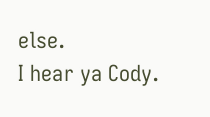else.
I hear ya Cody.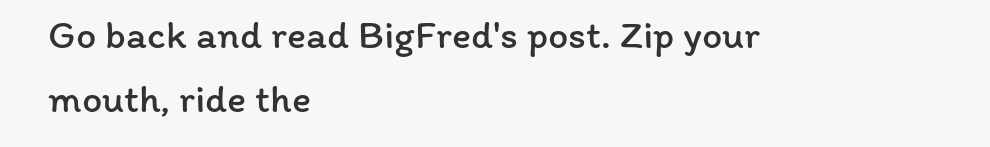Go back and read BigFred's post. Zip your mouth, ride the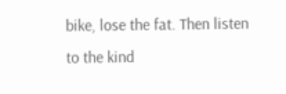bike, lose the fat. Then listen to the kind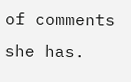of comments she has.